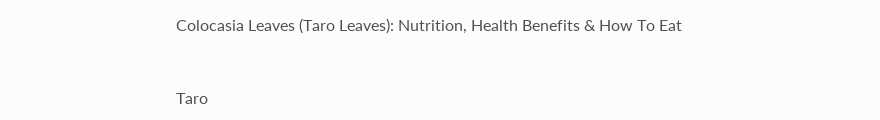Colocasia Leaves (Taro Leaves): Nutrition, Health Benefits & How To Eat


Taro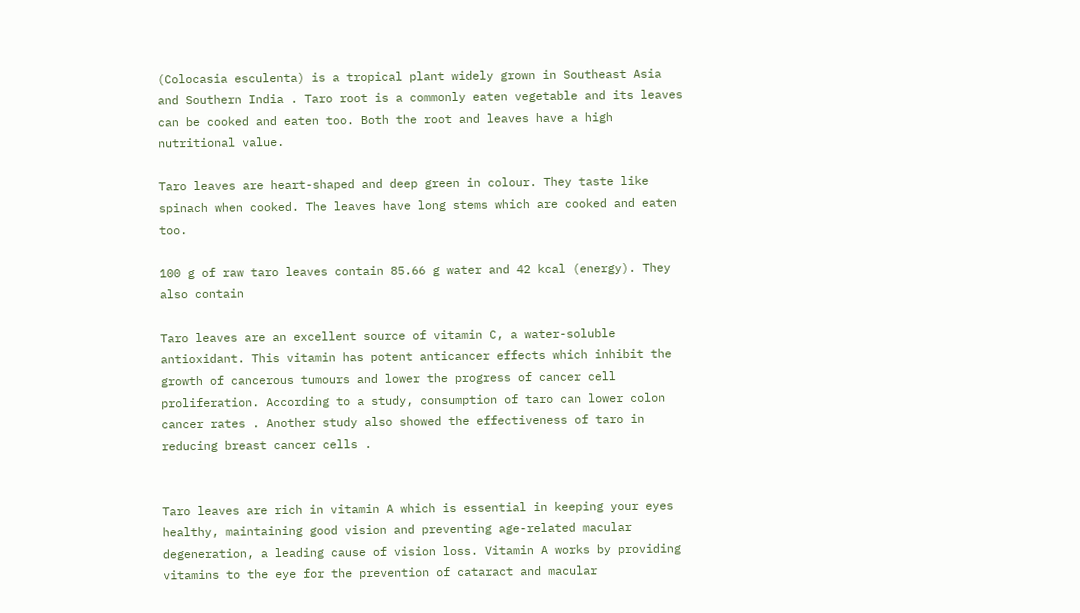(Colocasia esculenta) is a tropical plant widely grown in Southeast Asia and Southern India . Taro root is a commonly eaten vegetable and its leaves can be cooked and eaten too. Both the root and leaves have a high nutritional value.

Taro leaves are heart-shaped and deep green in colour. They taste like spinach when cooked. The leaves have long stems which are cooked and eaten too.

100 g of raw taro leaves contain 85.66 g water and 42 kcal (energy). They also contain

Taro leaves are an excellent source of vitamin C, a water-soluble antioxidant. This vitamin has potent anticancer effects which inhibit the growth of cancerous tumours and lower the progress of cancer cell proliferation. According to a study, consumption of taro can lower colon cancer rates . Another study also showed the effectiveness of taro in reducing breast cancer cells .


Taro leaves are rich in vitamin A which is essential in keeping your eyes healthy, maintaining good vision and preventing age-related macular degeneration, a leading cause of vision loss. Vitamin A works by providing vitamins to the eye for the prevention of cataract and macular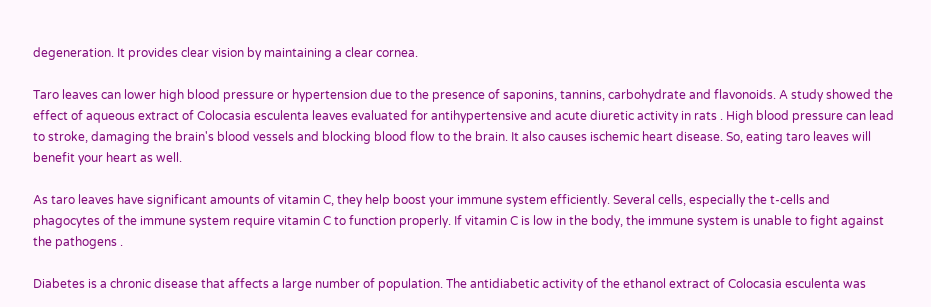degeneration. It provides clear vision by maintaining a clear cornea.

Taro leaves can lower high blood pressure or hypertension due to the presence of saponins, tannins, carbohydrate and flavonoids. A study showed the effect of aqueous extract of Colocasia esculenta leaves evaluated for antihypertensive and acute diuretic activity in rats . High blood pressure can lead to stroke, damaging the brain's blood vessels and blocking blood flow to the brain. It also causes ischemic heart disease. So, eating taro leaves will benefit your heart as well.

As taro leaves have significant amounts of vitamin C, they help boost your immune system efficiently. Several cells, especially the t-cells and phagocytes of the immune system require vitamin C to function properly. If vitamin C is low in the body, the immune system is unable to fight against the pathogens .

Diabetes is a chronic disease that affects a large number of population. The antidiabetic activity of the ethanol extract of Colocasia esculenta was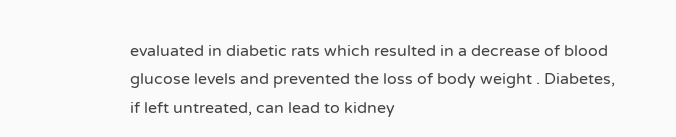evaluated in diabetic rats which resulted in a decrease of blood glucose levels and prevented the loss of body weight . Diabetes, if left untreated, can lead to kidney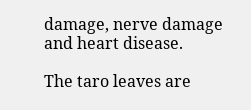damage, nerve damage and heart disease.

The taro leaves are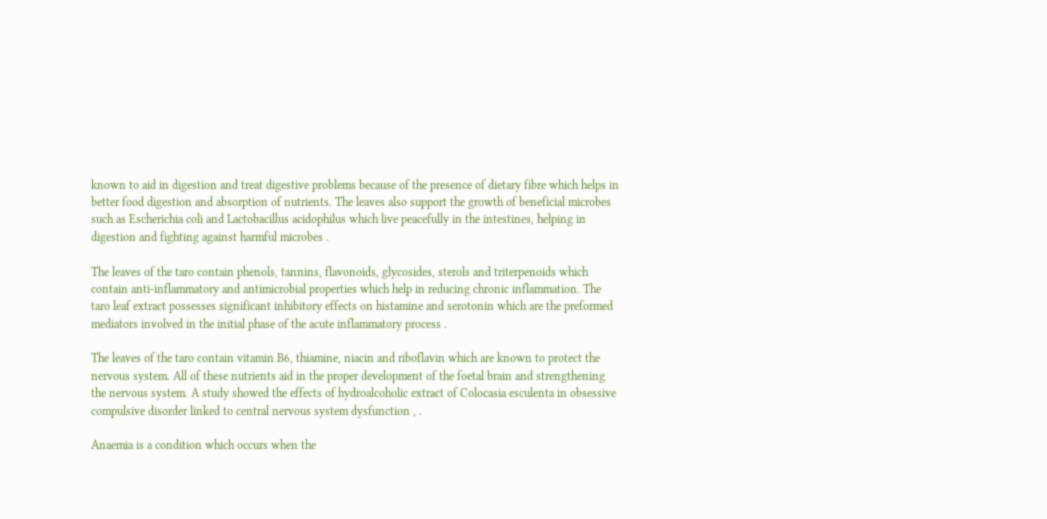known to aid in digestion and treat digestive problems because of the presence of dietary fibre which helps in better food digestion and absorption of nutrients. The leaves also support the growth of beneficial microbes such as Escherichia coli and Lactobacillus acidophilus which live peacefully in the intestines, helping in digestion and fighting against harmful microbes .

The leaves of the taro contain phenols, tannins, flavonoids, glycosides, sterols and triterpenoids which contain anti-inflammatory and antimicrobial properties which help in reducing chronic inflammation. The taro leaf extract possesses significant inhibitory effects on histamine and serotonin which are the preformed mediators involved in the initial phase of the acute inflammatory process .

The leaves of the taro contain vitamin B6, thiamine, niacin and riboflavin which are known to protect the nervous system. All of these nutrients aid in the proper development of the foetal brain and strengthening the nervous system. A study showed the effects of hydroalcoholic extract of Colocasia esculenta in obsessive compulsive disorder linked to central nervous system dysfunction , .

Anaemia is a condition which occurs when the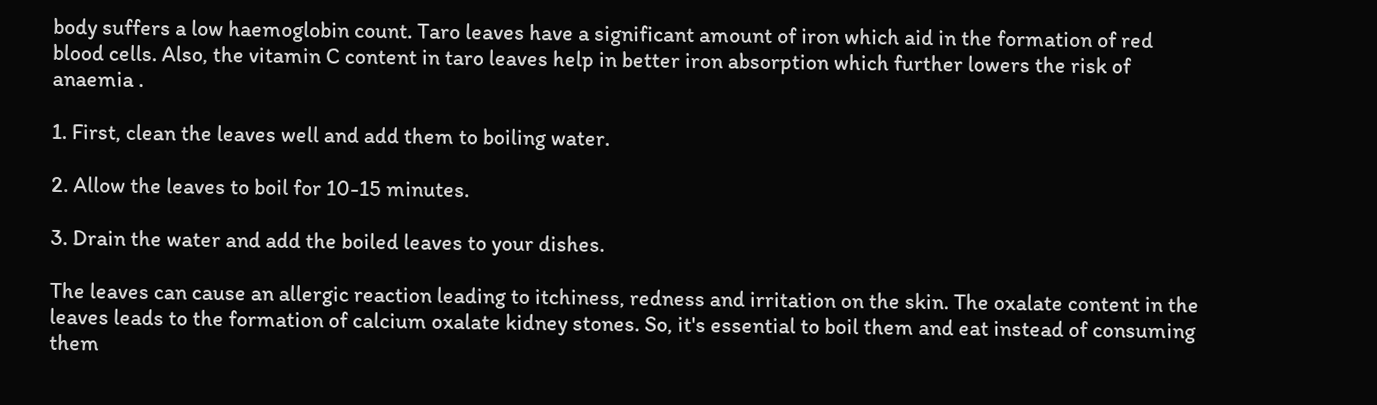body suffers a low haemoglobin count. Taro leaves have a significant amount of iron which aid in the formation of red blood cells. Also, the vitamin C content in taro leaves help in better iron absorption which further lowers the risk of anaemia .

1. First, clean the leaves well and add them to boiling water.

2. Allow the leaves to boil for 10-15 minutes.

3. Drain the water and add the boiled leaves to your dishes.

The leaves can cause an allergic reaction leading to itchiness, redness and irritation on the skin. The oxalate content in the leaves leads to the formation of calcium oxalate kidney stones. So, it's essential to boil them and eat instead of consuming them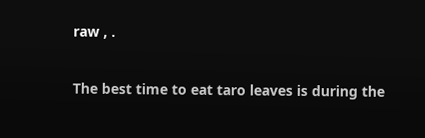raw , .

The best time to eat taro leaves is during the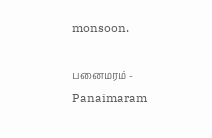monsoon.

பனைமரம் - Panaimaram